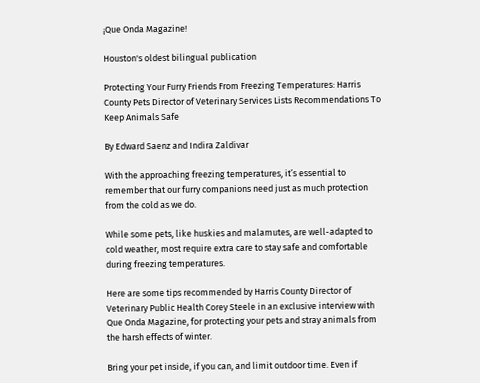¡Que Onda Magazine!

Houston's oldest bilingual publication

Protecting Your Furry Friends From Freezing Temperatures: Harris County Pets Director of Veterinary Services Lists Recommendations To Keep Animals Safe

By Edward Saenz and Indira Zaldivar

With the approaching freezing temperatures, it’s essential to remember that our furry companions need just as much protection from the cold as we do.

While some pets, like huskies and malamutes, are well-adapted to cold weather, most require extra care to stay safe and comfortable during freezing temperatures.

Here are some tips recommended by Harris County Director of Veterinary Public Health Corey Steele in an exclusive interview with Que Onda Magazine, for protecting your pets and stray animals from the harsh effects of winter.

Bring your pet inside, if you can, and limit outdoor time. Even if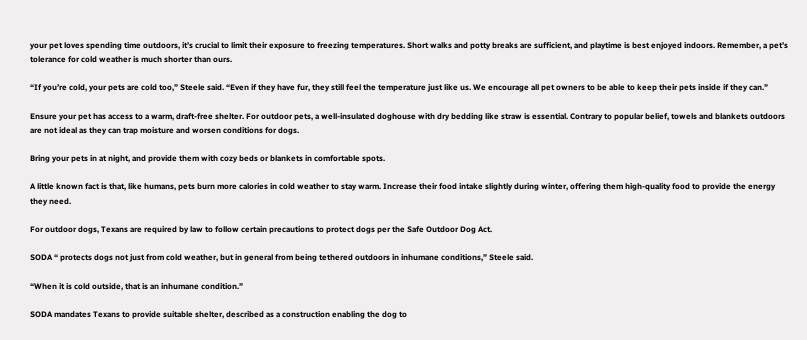your pet loves spending time outdoors, it’s crucial to limit their exposure to freezing temperatures. Short walks and potty breaks are sufficient, and playtime is best enjoyed indoors. Remember, a pet’s tolerance for cold weather is much shorter than ours.

“If you’re cold, your pets are cold too,” Steele said. “Even if they have fur, they still feel the temperature just like us. We encourage all pet owners to be able to keep their pets inside if they can.”

Ensure your pet has access to a warm, draft-free shelter. For outdoor pets, a well-insulated doghouse with dry bedding like straw is essential. Contrary to popular belief, towels and blankets outdoors are not ideal as they can trap moisture and worsen conditions for dogs.

Bring your pets in at night, and provide them with cozy beds or blankets in comfortable spots.

A little known fact is that, like humans, pets burn more calories in cold weather to stay warm. Increase their food intake slightly during winter, offering them high-quality food to provide the energy they need.

For outdoor dogs, Texans are required by law to follow certain precautions to protect dogs per the Safe Outdoor Dog Act.

SODA “ protects dogs not just from cold weather, but in general from being tethered outdoors in inhumane conditions,” Steele said.

“When it is cold outside, that is an inhumane condition.”

SODA mandates Texans to provide suitable shelter, described as a construction enabling the dog to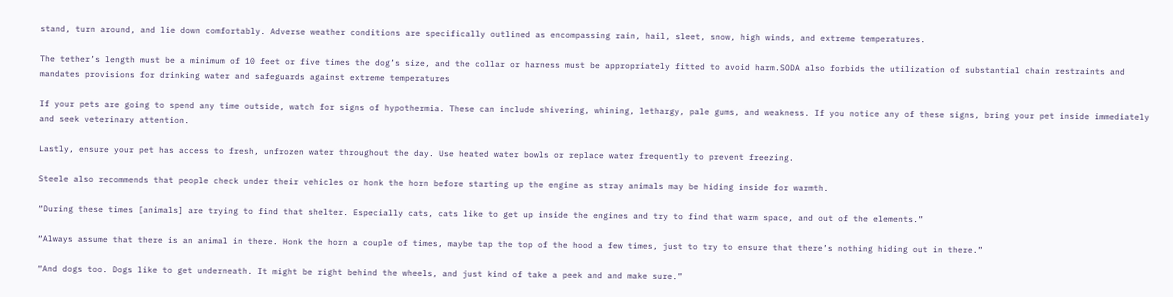stand, turn around, and lie down comfortably. Adverse weather conditions are specifically outlined as encompassing rain, hail, sleet, snow, high winds, and extreme temperatures.

The tether’s length must be a minimum of 10 feet or five times the dog’s size, and the collar or harness must be appropriately fitted to avoid harm.SODA also forbids the utilization of substantial chain restraints and mandates provisions for drinking water and safeguards against extreme temperatures

If your pets are going to spend any time outside, watch for signs of hypothermia. These can include shivering, whining, lethargy, pale gums, and weakness. If you notice any of these signs, bring your pet inside immediately and seek veterinary attention.

Lastly, ensure your pet has access to fresh, unfrozen water throughout the day. Use heated water bowls or replace water frequently to prevent freezing.

Steele also recommends that people check under their vehicles or honk the horn before starting up the engine as stray animals may be hiding inside for warmth.

“During these times [animals] are trying to find that shelter. Especially cats, cats like to get up inside the engines and try to find that warm space, and out of the elements.”

“Always assume that there is an animal in there. Honk the horn a couple of times, maybe tap the top of the hood a few times, just to try to ensure that there’s nothing hiding out in there.”

“And dogs too. Dogs like to get underneath. It might be right behind the wheels, and just kind of take a peek and and make sure.”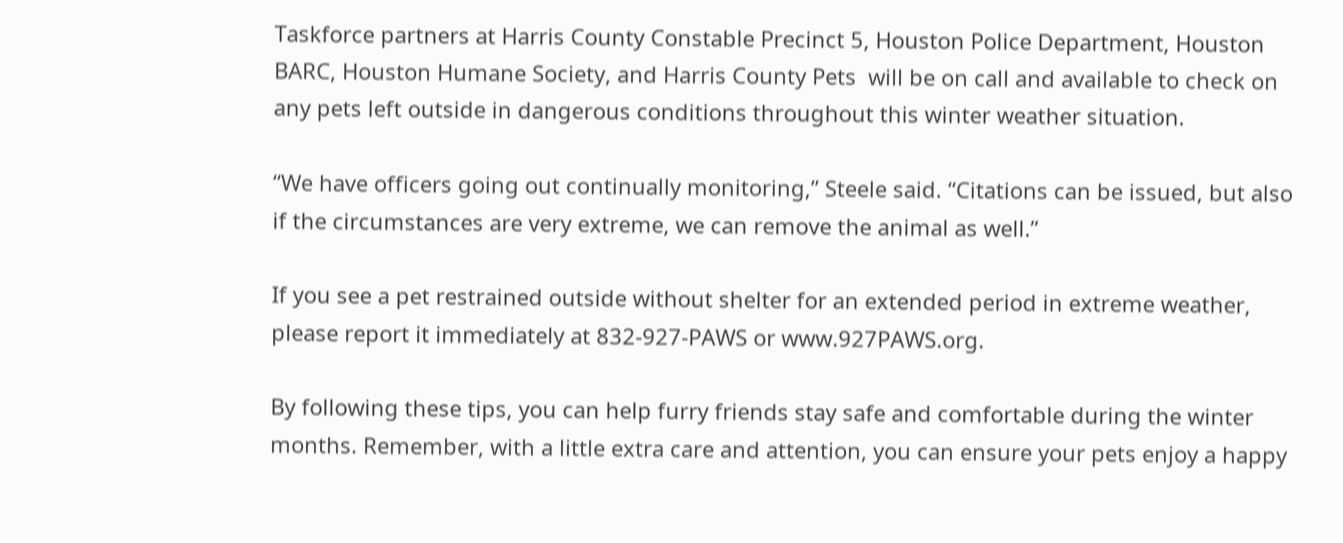Taskforce partners at Harris County Constable Precinct 5, Houston Police Department, Houston BARC, Houston Humane Society, and Harris County Pets  will be on call and available to check on any pets left outside in dangerous conditions throughout this winter weather situation.

“We have officers going out continually monitoring,” Steele said. “Citations can be issued, but also if the circumstances are very extreme, we can remove the animal as well.”

If you see a pet restrained outside without shelter for an extended period in extreme weather, please report it immediately at 832-927-PAWS or www.927PAWS.org.

By following these tips, you can help furry friends stay safe and comfortable during the winter months. Remember, with a little extra care and attention, you can ensure your pets enjoy a happy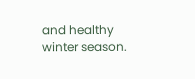and healthy winter season.